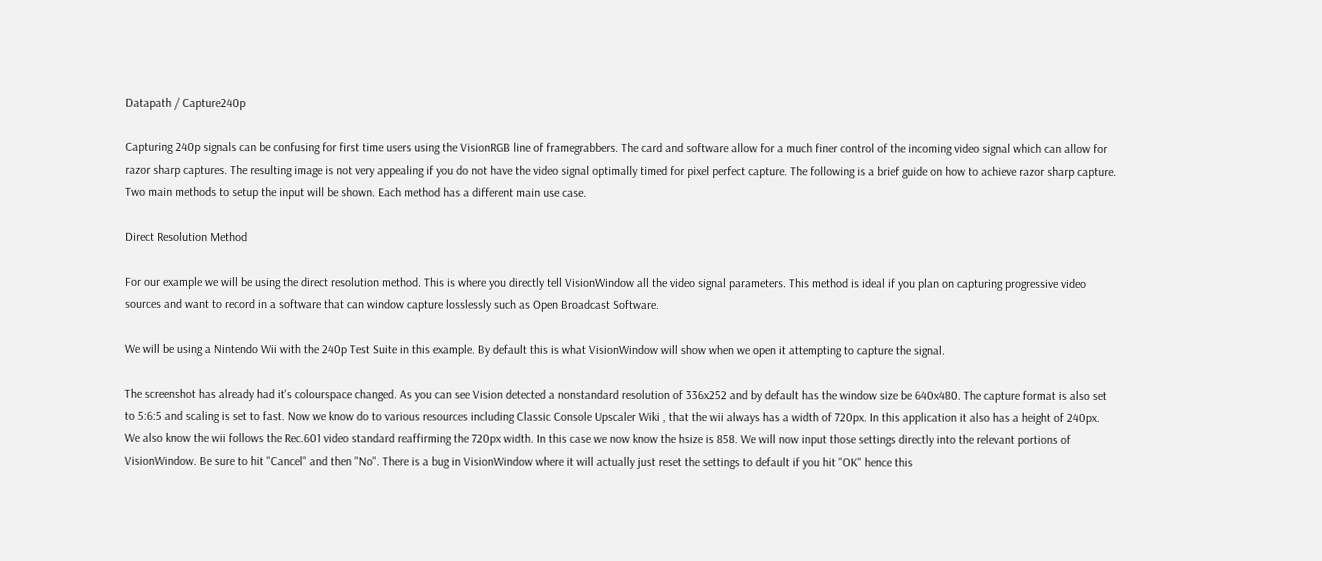Datapath / Capture240p

Capturing 240p signals can be confusing for first time users using the VisionRGB line of framegrabbers. The card and software allow for a much finer control of the incoming video signal which can allow for razor sharp captures. The resulting image is not very appealing if you do not have the video signal optimally timed for pixel perfect capture. The following is a brief guide on how to achieve razor sharp capture. Two main methods to setup the input will be shown. Each method has a different main use case.

Direct Resolution Method

For our example we will be using the direct resolution method. This is where you directly tell VisionWindow all the video signal parameters. This method is ideal if you plan on capturing progressive video sources and want to record in a software that can window capture losslessly such as Open Broadcast Software.

We will be using a Nintendo Wii with the 240p Test Suite in this example. By default this is what VisionWindow will show when we open it attempting to capture the signal.

The screenshot has already had it's colourspace changed. As you can see Vision detected a nonstandard resolution of 336x252 and by default has the window size be 640x480. The capture format is also set to 5:6:5 and scaling is set to fast. Now we know do to various resources including Classic Console Upscaler Wiki , that the wii always has a width of 720px. In this application it also has a height of 240px. We also know the wii follows the Rec.601 video standard reaffirming the 720px width. In this case we now know the hsize is 858. We will now input those settings directly into the relevant portions of VisionWindow. Be sure to hit "Cancel" and then "No". There is a bug in VisionWindow where it will actually just reset the settings to default if you hit "OK" hence this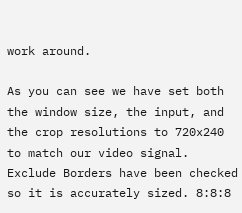work around.

As you can see we have set both the window size, the input, and the crop resolutions to 720x240 to match our video signal. Exclude Borders have been checked so it is accurately sized. 8:8:8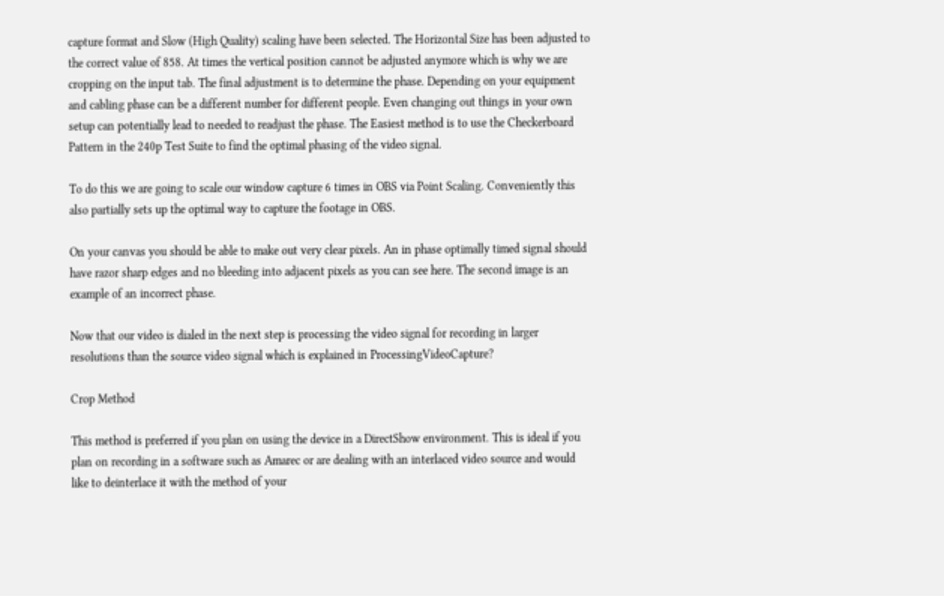capture format and Slow (High Quality) scaling have been selected. The Horizontal Size has been adjusted to the correct value of 858. At times the vertical position cannot be adjusted anymore which is why we are cropping on the input tab. The final adjustment is to determine the phase. Depending on your equipment and cabling phase can be a different number for different people. Even changing out things in your own setup can potentially lead to needed to readjust the phase. The Easiest method is to use the Checkerboard Pattern in the 240p Test Suite to find the optimal phasing of the video signal.

To do this we are going to scale our window capture 6 times in OBS via Point Scaling. Conveniently this also partially sets up the optimal way to capture the footage in OBS.

On your canvas you should be able to make out very clear pixels. An in phase optimally timed signal should have razor sharp edges and no bleeding into adjacent pixels as you can see here. The second image is an example of an incorrect phase.

Now that our video is dialed in the next step is processing the video signal for recording in larger resolutions than the source video signal which is explained in ProcessingVideoCapture?

Crop Method

This method is preferred if you plan on using the device in a DirectShow environment. This is ideal if you plan on recording in a software such as Amarec or are dealing with an interlaced video source and would like to deinterlace it with the method of your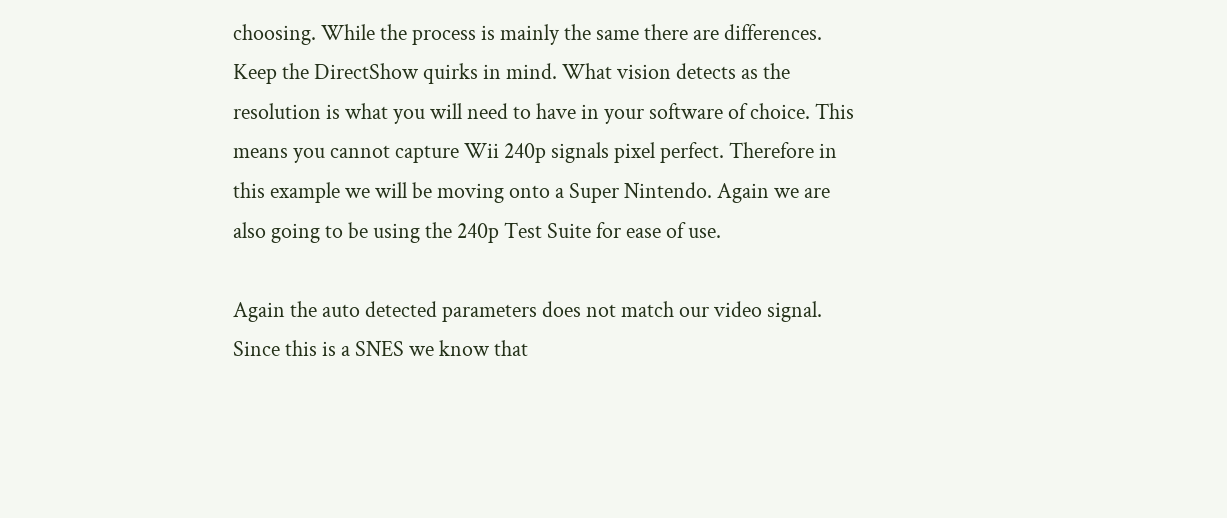choosing. While the process is mainly the same there are differences. Keep the DirectShow quirks in mind. What vision detects as the resolution is what you will need to have in your software of choice. This means you cannot capture Wii 240p signals pixel perfect. Therefore in this example we will be moving onto a Super Nintendo. Again we are also going to be using the 240p Test Suite for ease of use.

Again the auto detected parameters does not match our video signal. Since this is a SNES we know that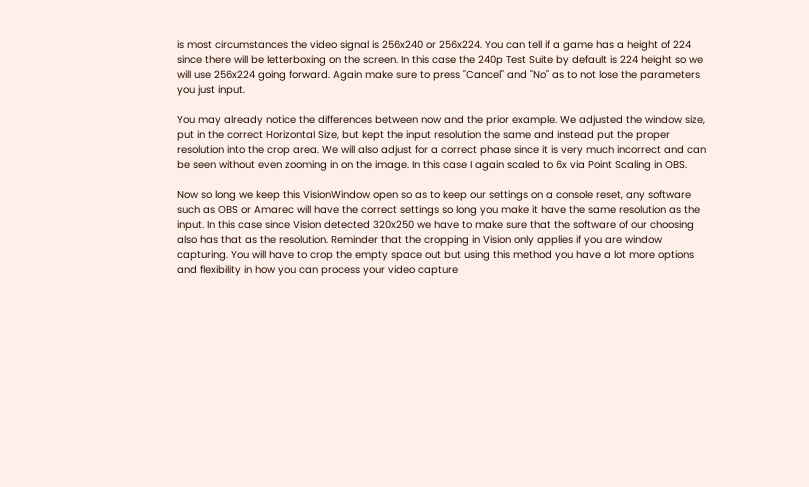is most circumstances the video signal is 256x240 or 256x224. You can tell if a game has a height of 224 since there will be letterboxing on the screen. In this case the 240p Test Suite by default is 224 height so we will use 256x224 going forward. Again make sure to press "Cancel" and "No" as to not lose the parameters you just input.

You may already notice the differences between now and the prior example. We adjusted the window size, put in the correct Horizontal Size, but kept the input resolution the same and instead put the proper resolution into the crop area. We will also adjust for a correct phase since it is very much incorrect and can be seen without even zooming in on the image. In this case I again scaled to 6x via Point Scaling in OBS.

Now so long we keep this VisionWindow open so as to keep our settings on a console reset, any software such as OBS or Amarec will have the correct settings so long you make it have the same resolution as the input. In this case since Vision detected 320x250 we have to make sure that the software of our choosing also has that as the resolution. Reminder that the cropping in Vision only applies if you are window capturing. You will have to crop the empty space out but using this method you have a lot more options and flexibility in how you can process your video capture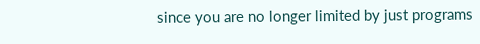since you are no longer limited by just programs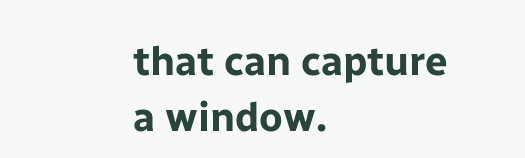that can capture a window.